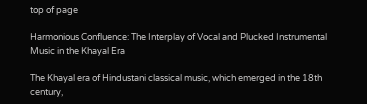top of page

Harmonious Confluence: The Interplay of Vocal and Plucked Instrumental Music in the Khayal Era

The Khayal era of Hindustani classical music, which emerged in the 18th century,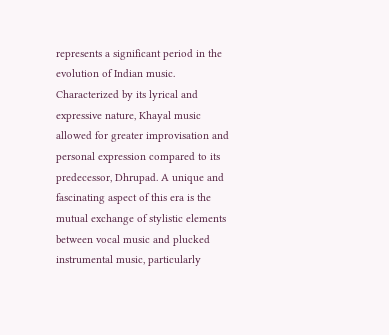represents a significant period in the evolution of Indian music. Characterized by its lyrical and expressive nature, Khayal music allowed for greater improvisation and personal expression compared to its predecessor, Dhrupad. A unique and fascinating aspect of this era is the mutual exchange of stylistic elements between vocal music and plucked instrumental music, particularly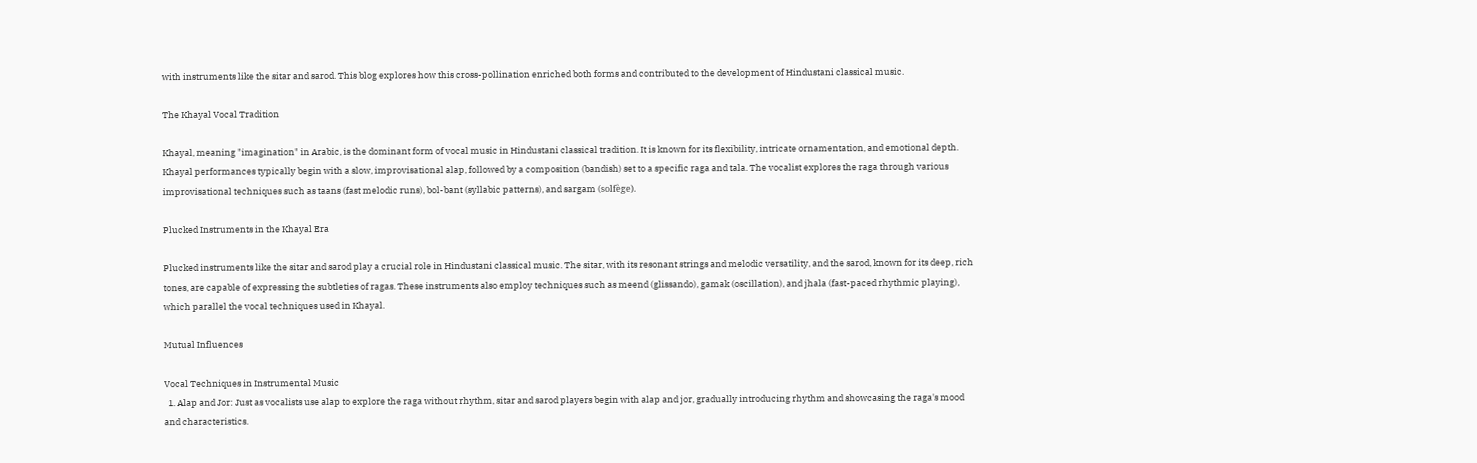with instruments like the sitar and sarod. This blog explores how this cross-pollination enriched both forms and contributed to the development of Hindustani classical music.

The Khayal Vocal Tradition

Khayal, meaning "imagination" in Arabic, is the dominant form of vocal music in Hindustani classical tradition. It is known for its flexibility, intricate ornamentation, and emotional depth. Khayal performances typically begin with a slow, improvisational alap, followed by a composition (bandish) set to a specific raga and tala. The vocalist explores the raga through various improvisational techniques such as taans (fast melodic runs), bol-bant (syllabic patterns), and sargam (solfège).

Plucked Instruments in the Khayal Era

Plucked instruments like the sitar and sarod play a crucial role in Hindustani classical music. The sitar, with its resonant strings and melodic versatility, and the sarod, known for its deep, rich tones, are capable of expressing the subtleties of ragas. These instruments also employ techniques such as meend (glissando), gamak (oscillation), and jhala (fast-paced rhythmic playing), which parallel the vocal techniques used in Khayal.

Mutual Influences

Vocal Techniques in Instrumental Music
  1. Alap and Jor: Just as vocalists use alap to explore the raga without rhythm, sitar and sarod players begin with alap and jor, gradually introducing rhythm and showcasing the raga's mood and characteristics.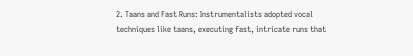2. Taans and Fast Runs: Instrumentalists adopted vocal techniques like taans, executing fast, intricate runs that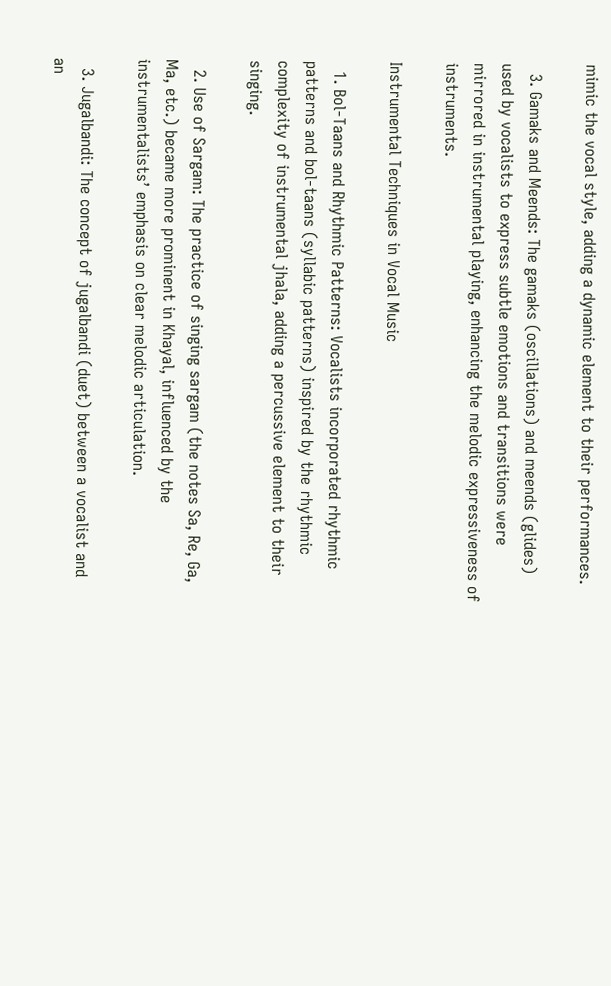mimic the vocal style, adding a dynamic element to their performances.

  3. Gamaks and Meends: The gamaks (oscillations) and meends (glides) used by vocalists to express subtle emotions and transitions were mirrored in instrumental playing, enhancing the melodic expressiveness of instruments.

Instrumental Techniques in Vocal Music

  1. Bol-Taans and Rhythmic Patterns: Vocalists incorporated rhythmic patterns and bol-taans (syllabic patterns) inspired by the rhythmic complexity of instrumental jhala, adding a percussive element to their singing.

  2. Use of Sargam: The practice of singing sargam (the notes Sa, Re, Ga, Ma, etc.) became more prominent in Khayal, influenced by the instrumentalists’ emphasis on clear melodic articulation.

  3. Jugalbandi: The concept of jugalbandi (duet) between a vocalist and an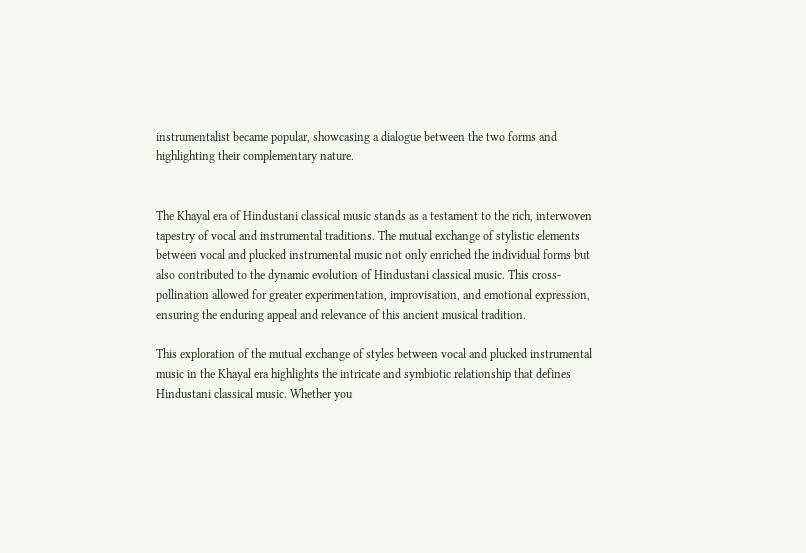instrumentalist became popular, showcasing a dialogue between the two forms and highlighting their complementary nature.


The Khayal era of Hindustani classical music stands as a testament to the rich, interwoven tapestry of vocal and instrumental traditions. The mutual exchange of stylistic elements between vocal and plucked instrumental music not only enriched the individual forms but also contributed to the dynamic evolution of Hindustani classical music. This cross-pollination allowed for greater experimentation, improvisation, and emotional expression, ensuring the enduring appeal and relevance of this ancient musical tradition.

This exploration of the mutual exchange of styles between vocal and plucked instrumental music in the Khayal era highlights the intricate and symbiotic relationship that defines Hindustani classical music. Whether you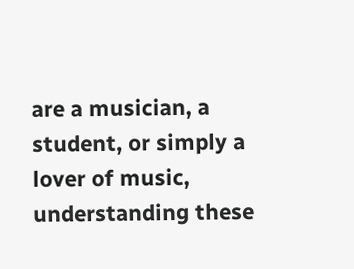are a musician, a student, or simply a lover of music, understanding these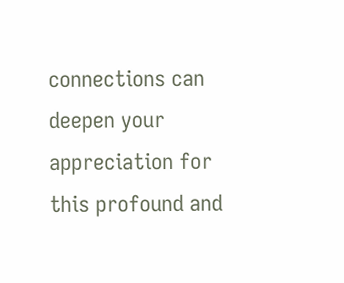connections can deepen your appreciation for this profound and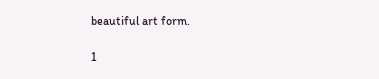beautiful art form.

1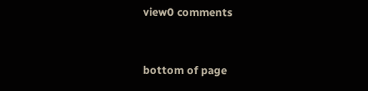view0 comments


bottom of page